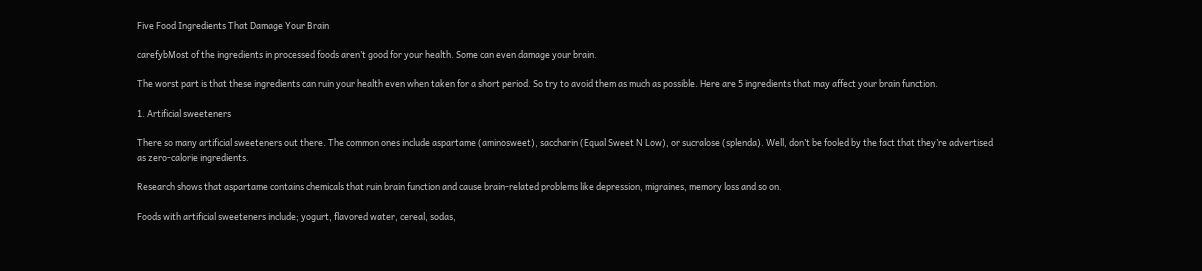Five Food Ingredients That Damage Your Brain

carefybMost of the ingredients in processed foods aren’t good for your health. Some can even damage your brain.

The worst part is that these ingredients can ruin your health even when taken for a short period. So try to avoid them as much as possible. Here are 5 ingredients that may affect your brain function.

1. Artificial sweeteners

There so many artificial sweeteners out there. The common ones include aspartame (aminosweet), saccharin (Equal Sweet N Low), or sucralose (splenda). Well, don’t be fooled by the fact that they’re advertised as zero-calorie ingredients.

Research shows that aspartame contains chemicals that ruin brain function and cause brain-related problems like depression, migraines, memory loss and so on.

Foods with artificial sweeteners include; yogurt, flavored water, cereal, sodas,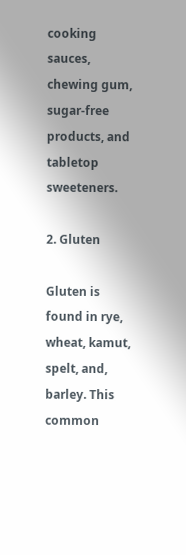cooking sauces, chewing gum, sugar-free products, and tabletop sweeteners.

2. Gluten

Gluten is found in rye, wheat, kamut, spelt, and, barley. This common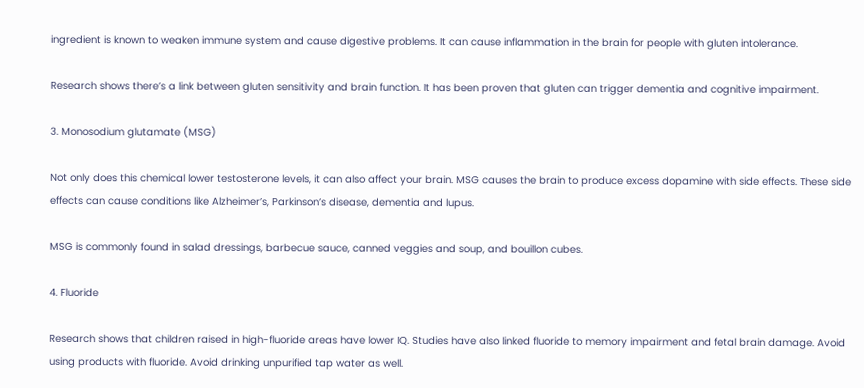ingredient is known to weaken immune system and cause digestive problems. It can cause inflammation in the brain for people with gluten intolerance.

Research shows there’s a link between gluten sensitivity and brain function. It has been proven that gluten can trigger dementia and cognitive impairment.

3. Monosodium glutamate (MSG)

Not only does this chemical lower testosterone levels, it can also affect your brain. MSG causes the brain to produce excess dopamine with side effects. These side effects can cause conditions like Alzheimer’s, Parkinson’s disease, dementia and lupus.

MSG is commonly found in salad dressings, barbecue sauce, canned veggies and soup, and bouillon cubes.

4. Fluoride

Research shows that children raised in high-fluoride areas have lower IQ. Studies have also linked fluoride to memory impairment and fetal brain damage. Avoid using products with fluoride. Avoid drinking unpurified tap water as well.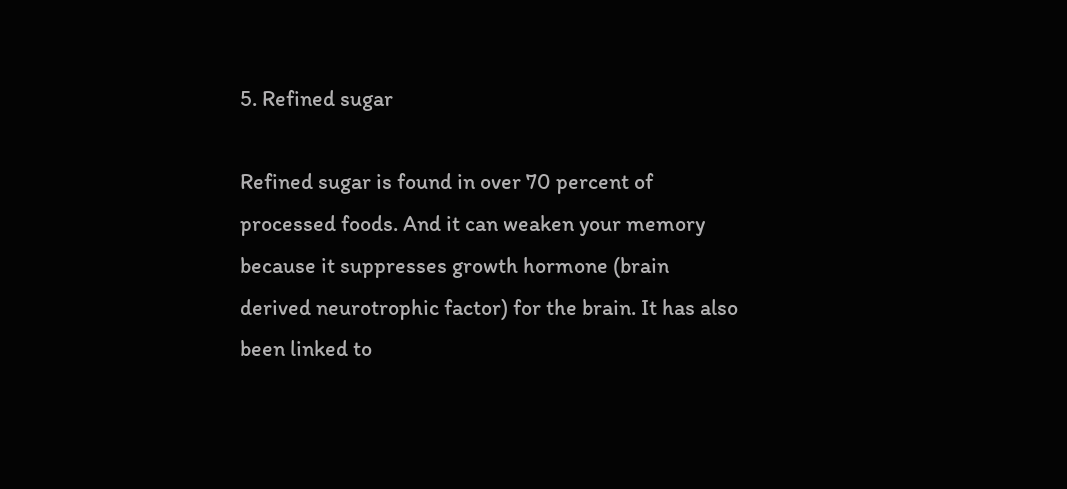5. Refined sugar

Refined sugar is found in over 70 percent of processed foods. And it can weaken your memory because it suppresses growth hormone (brain derived neurotrophic factor) for the brain. It has also been linked to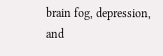brain fog, depression, and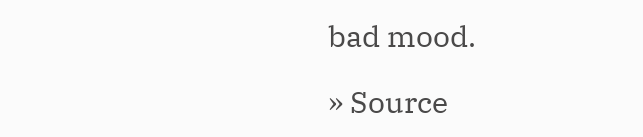bad mood.

» Source